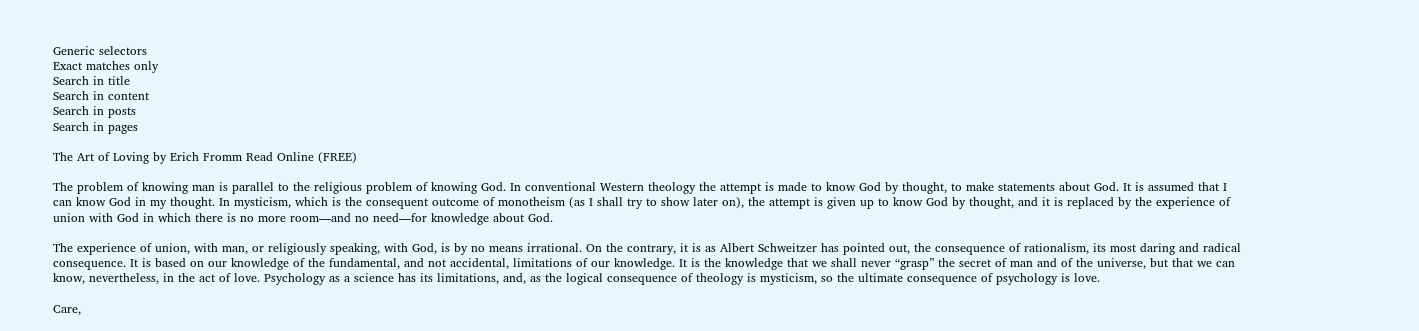Generic selectors
Exact matches only
Search in title
Search in content
Search in posts
Search in pages

The Art of Loving by Erich Fromm Read Online (FREE)

The problem of knowing man is parallel to the religious problem of knowing God. In conventional Western theology the attempt is made to know God by thought, to make statements about God. It is assumed that I can know God in my thought. In mysticism, which is the consequent outcome of monotheism (as I shall try to show later on), the attempt is given up to know God by thought, and it is replaced by the experience of union with God in which there is no more room—and no need—for knowledge about God.

The experience of union, with man, or religiously speaking, with God, is by no means irrational. On the contrary, it is as Albert Schweitzer has pointed out, the consequence of rationalism, its most daring and radical consequence. It is based on our knowledge of the fundamental, and not accidental, limitations of our knowledge. It is the knowledge that we shall never “grasp” the secret of man and of the universe, but that we can know, nevertheless, in the act of love. Psychology as a science has its limitations, and, as the logical consequence of theology is mysticism, so the ultimate consequence of psychology is love.

Care,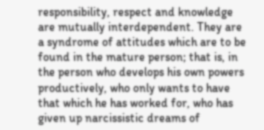responsibility, respect and knowledge are mutually interdependent. They are a syndrome of attitudes which are to be found in the mature person; that is, in the person who develops his own powers productively, who only wants to have that which he has worked for, who has given up narcissistic dreams of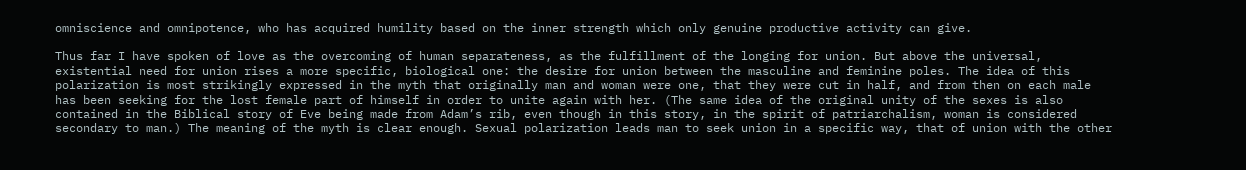omniscience and omnipotence, who has acquired humility based on the inner strength which only genuine productive activity can give.

Thus far I have spoken of love as the overcoming of human separateness, as the fulfillment of the longing for union. But above the universal, existential need for union rises a more specific, biological one: the desire for union between the masculine and feminine poles. The idea of this polarization is most strikingly expressed in the myth that originally man and woman were one, that they were cut in half, and from then on each male has been seeking for the lost female part of himself in order to unite again with her. (The same idea of the original unity of the sexes is also contained in the Biblical story of Eve being made from Adam’s rib, even though in this story, in the spirit of patriarchalism, woman is considered secondary to man.) The meaning of the myth is clear enough. Sexual polarization leads man to seek union in a specific way, that of union with the other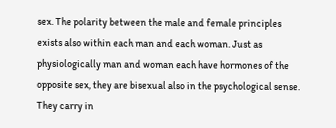sex. The polarity between the male and female principles exists also within each man and each woman. Just as physiologically man and woman each have hormones of the opposite sex, they are bisexual also in the psychological sense. They carry in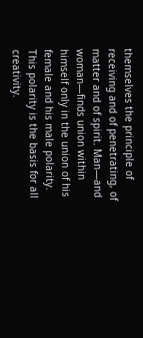themselves the principle of receiving and of penetrating, of matter and of spirit. Man—and woman—finds union within himself only in the union of his female and his male polarity. This polarity is the basis for all creativity.